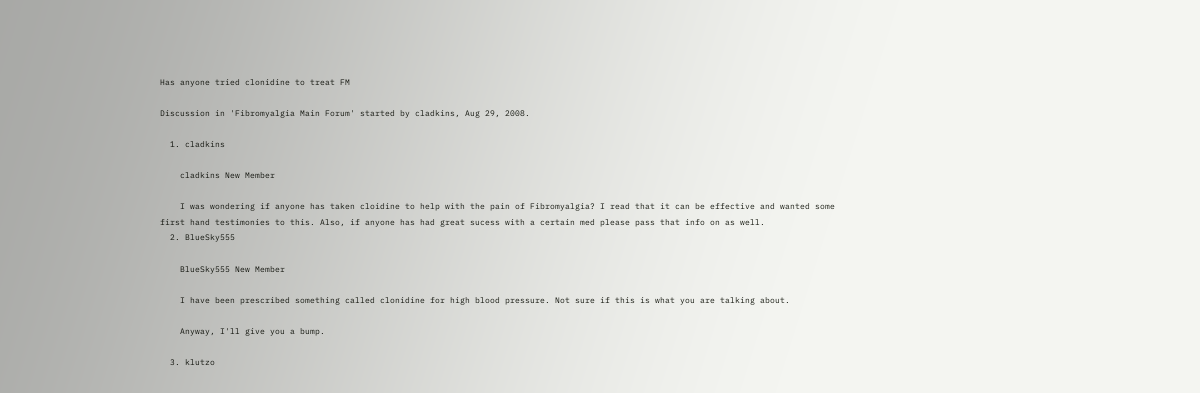Has anyone tried clonidine to treat FM

Discussion in 'Fibromyalgia Main Forum' started by cladkins, Aug 29, 2008.

  1. cladkins

    cladkins New Member

    I was wondering if anyone has taken cloidine to help with the pain of Fibromyalgia? I read that it can be effective and wanted some first hand testimonies to this. Also, if anyone has had great sucess with a certain med please pass that info on as well.
  2. BlueSky555

    BlueSky555 New Member

    I have been prescribed something called clonidine for high blood pressure. Not sure if this is what you are talking about.

    Anyway, I'll give you a bump.

  3. klutzo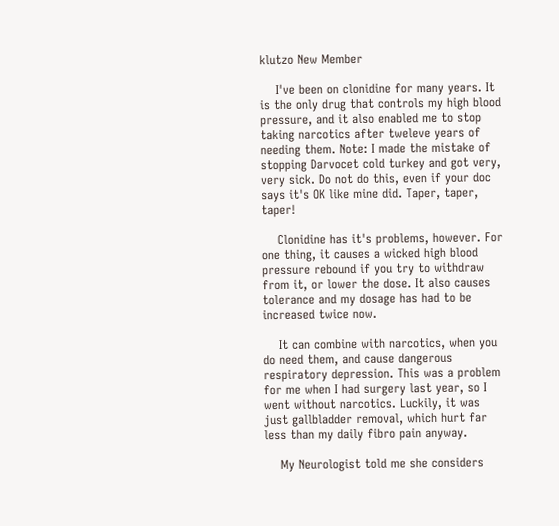klutzo New Member

    I've been on clonidine for many years. It is the only drug that controls my high blood pressure, and it also enabled me to stop taking narcotics after tweleve years of needing them. Note: I made the mistake of stopping Darvocet cold turkey and got very, very sick. Do not do this, even if your doc says it's OK like mine did. Taper, taper, taper!

    Clonidine has it's problems, however. For one thing, it causes a wicked high blood pressure rebound if you try to withdraw from it, or lower the dose. It also causes tolerance and my dosage has had to be increased twice now.

    It can combine with narcotics, when you do need them, and cause dangerous respiratory depression. This was a problem for me when I had surgery last year, so I went without narcotics. Luckily, it was just gallbladder removal, which hurt far less than my daily fibro pain anyway.

    My Neurologist told me she considers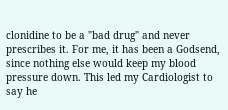clonidine to be a "bad drug" and never prescribes it. For me, it has been a Godsend, since nothing else would keep my blood pressure down. This led my Cardiologist to say he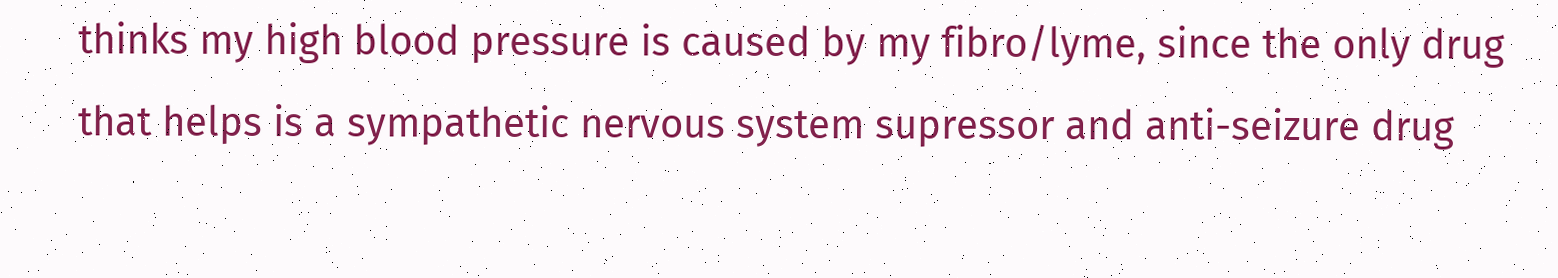thinks my high blood pressure is caused by my fibro/lyme, since the only drug that helps is a sympathetic nervous system supressor and anti-seizure drug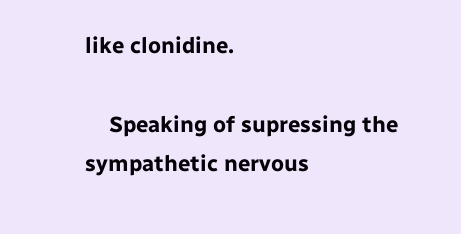like clonidine.

    Speaking of supressing the sympathetic nervous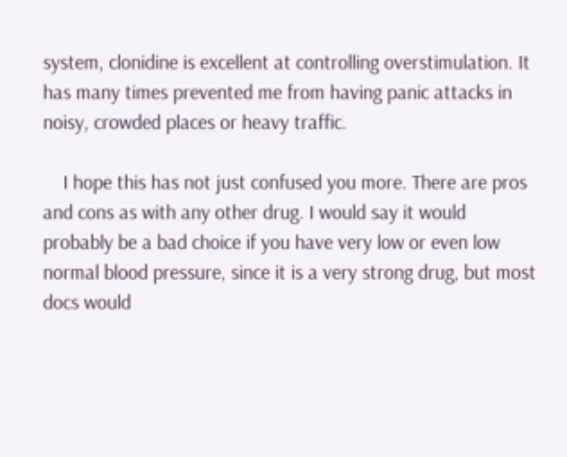system, clonidine is excellent at controlling overstimulation. It has many times prevented me from having panic attacks in noisy, crowded places or heavy traffic.

    I hope this has not just confused you more. There are pros and cons as with any other drug. I would say it would probably be a bad choice if you have very low or even low normal blood pressure, since it is a very strong drug, but most docs would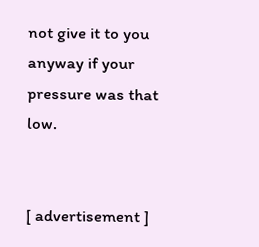not give it to you anyway if your pressure was that low.


[ advertisement ]